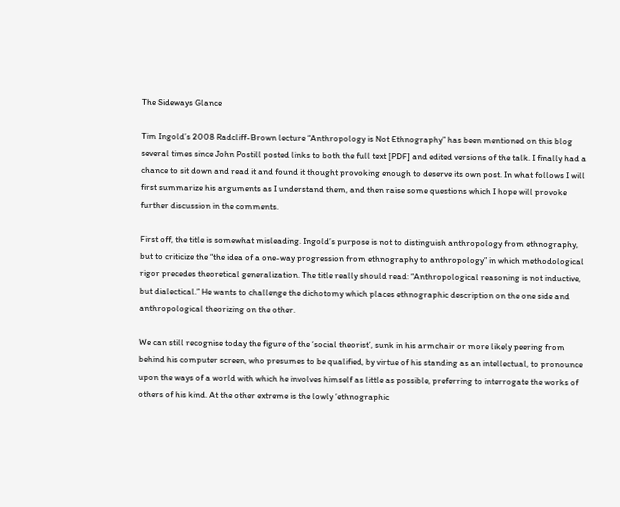The Sideways Glance

Tim Ingold’s 2008 Radcliff-Brown lecture “Anthropology is Not Ethnography” has been mentioned on this blog several times since John Postill posted links to both the full text [PDF] and edited versions of the talk. I finally had a chance to sit down and read it and found it thought provoking enough to deserve its own post. In what follows I will first summarize his arguments as I understand them, and then raise some questions which I hope will provoke further discussion in the comments.

First off, the title is somewhat misleading. Ingold’s purpose is not to distinguish anthropology from ethnography, but to criticize the “the idea of a one-way progression from ethnography to anthropology” in which methodological rigor precedes theoretical generalization. The title really should read: “Anthropological reasoning is not inductive, but dialectical.” He wants to challenge the dichotomy which places ethnographic description on the one side and anthropological theorizing on the other.

We can still recognise today the figure of the ‘social theorist’, sunk in his armchair or more likely peering from behind his computer screen, who presumes to be qualified, by virtue of his standing as an intellectual, to pronounce upon the ways of a world with which he involves himself as little as possible, preferring to interrogate the works of others of his kind. At the other extreme is the lowly ‘ethnographic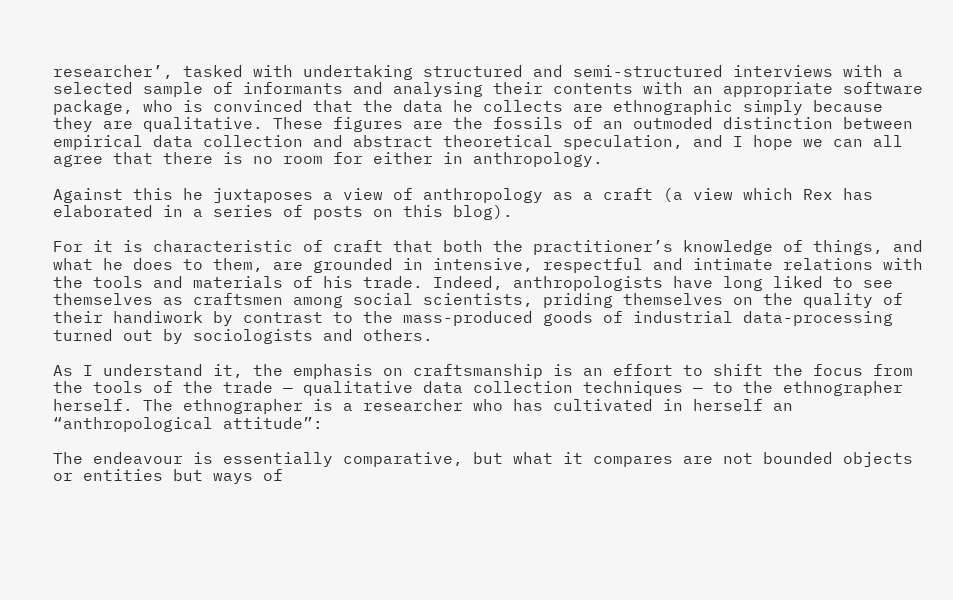researcher’, tasked with undertaking structured and semi-structured interviews with a selected sample of informants and analysing their contents with an appropriate software package, who is convinced that the data he collects are ethnographic simply because they are qualitative. These figures are the fossils of an outmoded distinction between empirical data collection and abstract theoretical speculation, and I hope we can all agree that there is no room for either in anthropology.

Against this he juxtaposes a view of anthropology as a craft (a view which Rex has elaborated in a series of posts on this blog).

For it is characteristic of craft that both the practitioner’s knowledge of things, and what he does to them, are grounded in intensive, respectful and intimate relations with the tools and materials of his trade. Indeed, anthropologists have long liked to see themselves as craftsmen among social scientists, priding themselves on the quality of their handiwork by contrast to the mass-produced goods of industrial data-processing turned out by sociologists and others.

As I understand it, the emphasis on craftsmanship is an effort to shift the focus from the tools of the trade — qualitative data collection techniques — to the ethnographer herself. The ethnographer is a researcher who has cultivated in herself an “anthropological attitude”:

The endeavour is essentially comparative, but what it compares are not bounded objects or entities but ways of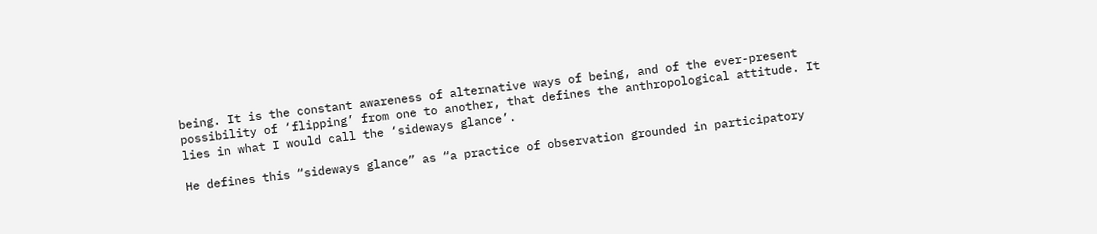being. It is the constant awareness of alternative ways of being, and of the ever-present possibility of ‘flipping’ from one to another, that defines the anthropological attitude. It lies in what I would call the ‘sideways glance’.

He defines this “sideways glance” as “a practice of observation grounded in participatory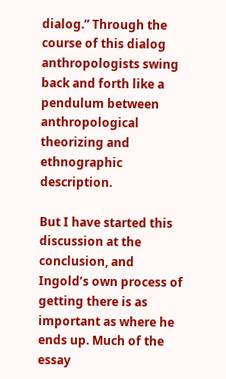dialog.” Through the course of this dialog anthropologists swing back and forth like a pendulum between anthropological theorizing and ethnographic description.

But I have started this discussion at the conclusion, and Ingold’s own process of getting there is as important as where he ends up. Much of the essay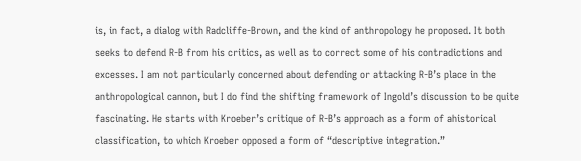is, in fact, a dialog with Radcliffe-Brown, and the kind of anthropology he proposed. It both seeks to defend R-B from his critics, as well as to correct some of his contradictions and excesses. I am not particularly concerned about defending or attacking R-B’s place in the anthropological cannon, but I do find the shifting framework of Ingold’s discussion to be quite fascinating. He starts with Kroeber’s critique of R-B’s approach as a form of ahistorical classification, to which Kroeber opposed a form of “descriptive integration.”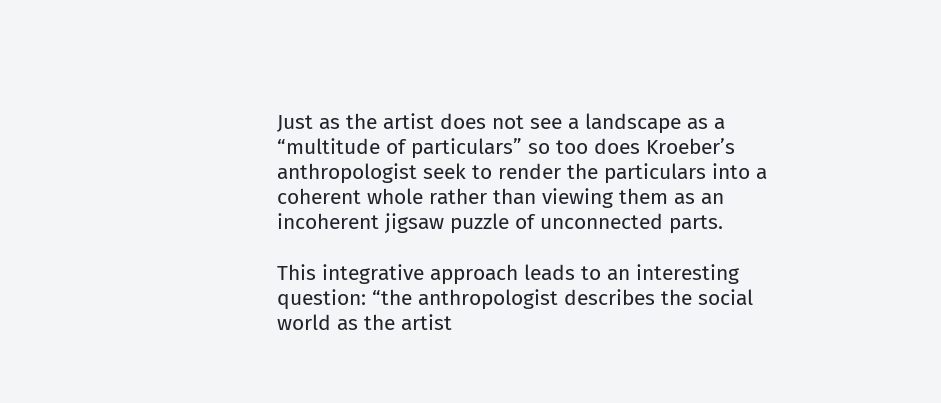Just as the artist does not see a landscape as a “multitude of particulars” so too does Kroeber’s anthropologist seek to render the particulars into a coherent whole rather than viewing them as an incoherent jigsaw puzzle of unconnected parts.

This integrative approach leads to an interesting question: “the anthropologist describes the social world as the artist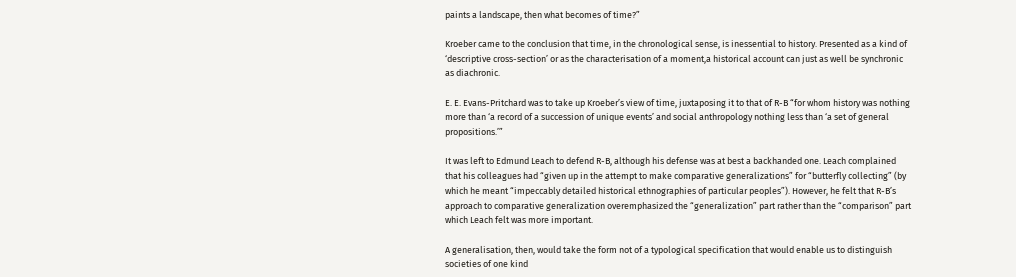paints a landscape, then what becomes of time?”

Kroeber came to the conclusion that time, in the chronological sense, is inessential to history. Presented as a kind of ‘descriptive cross-section’ or as the characterisation of a moment,a historical account can just as well be synchronic as diachronic.

E. E. Evans-Pritchard was to take up Kroeber’s view of time, juxtaposing it to that of R-B “for whom history was nothing more than ‘a record of a succession of unique events’ and social anthropology nothing less than ‘a set of general propositions.’”

It was left to Edmund Leach to defend R-B, although his defense was at best a backhanded one. Leach complained that his colleagues had “given up in the attempt to make comparative generalizations” for “butterfly collecting” (by which he meant “impeccably detailed historical ethnographies of particular peoples”). However, he felt that R-B’s approach to comparative generalization overemphasized the “generalization” part rather than the “comparison” part which Leach felt was more important.

A generalisation, then, would take the form not of a typological specification that would enable us to distinguish societies of one kind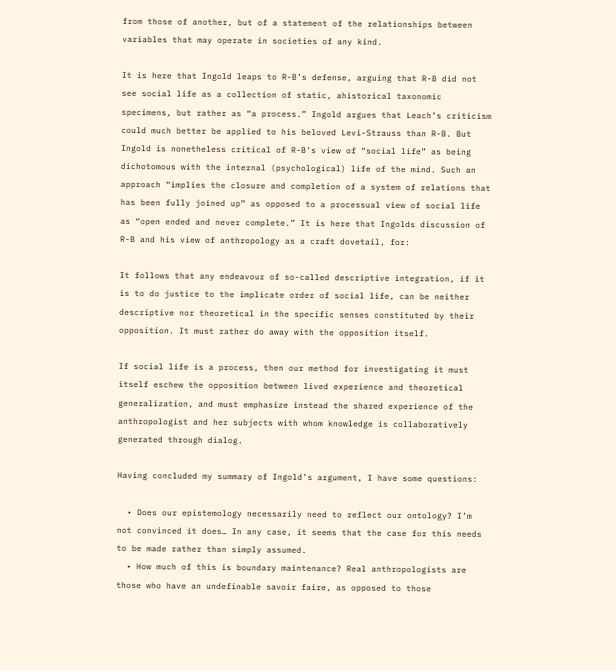from those of another, but of a statement of the relationships between variables that may operate in societies of any kind.

It is here that Ingold leaps to R-B’s defense, arguing that R-B did not see social life as a collection of static, ahistorical taxonomic specimens, but rather as “a process.” Ingold argues that Leach’s criticism could much better be applied to his beloved Levi-Strauss than R-B. But Ingold is nonetheless critical of R-B’s view of “social life” as being dichotomous with the internal (psychological) life of the mind. Such an approach “implies the closure and completion of a system of relations that has been fully joined up” as opposed to a processual view of social life as “open ended and never complete.” It is here that Ingolds discussion of R-B and his view of anthropology as a craft dovetail, for:

It follows that any endeavour of so-called descriptive integration, if it is to do justice to the implicate order of social life, can be neither descriptive nor theoretical in the specific senses constituted by their opposition. It must rather do away with the opposition itself.

If social life is a process, then our method for investigating it must itself eschew the opposition between lived experience and theoretical generalization, and must emphasize instead the shared experience of the anthropologist and her subjects with whom knowledge is collaboratively generated through dialog.

Having concluded my summary of Ingold’s argument, I have some questions:

  • Does our epistemology necessarily need to reflect our ontology? I’m not convinced it does… In any case, it seems that the case for this needs to be made rather than simply assumed.
  • How much of this is boundary maintenance? Real anthropologists are those who have an undefinable savoir faire, as opposed to those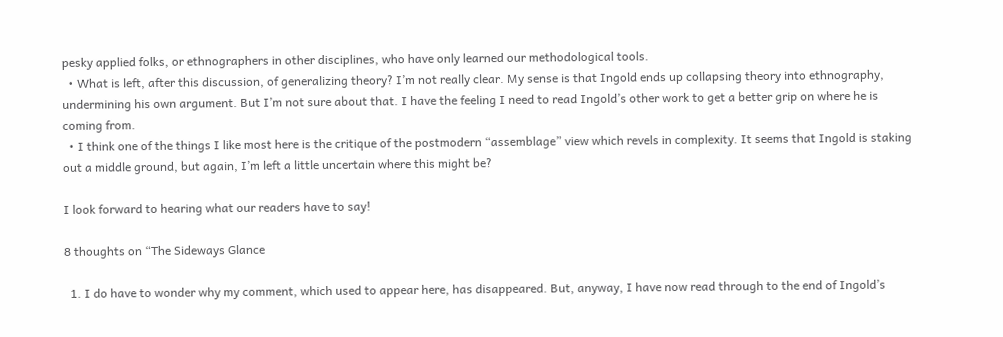pesky applied folks, or ethnographers in other disciplines, who have only learned our methodological tools.
  • What is left, after this discussion, of generalizing theory? I’m not really clear. My sense is that Ingold ends up collapsing theory into ethnography, undermining his own argument. But I’m not sure about that. I have the feeling I need to read Ingold’s other work to get a better grip on where he is coming from.
  • I think one of the things I like most here is the critique of the postmodern “assemblage” view which revels in complexity. It seems that Ingold is staking out a middle ground, but again, I’m left a little uncertain where this might be?

I look forward to hearing what our readers have to say!

8 thoughts on “The Sideways Glance

  1. I do have to wonder why my comment, which used to appear here, has disappeared. But, anyway, I have now read through to the end of Ingold’s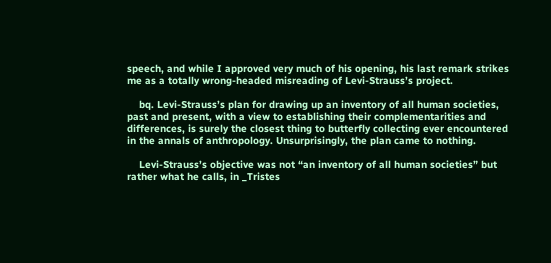speech, and while I approved very much of his opening, his last remark strikes me as a totally wrong-headed misreading of Levi-Strauss’s project.

    bq. Levi-Strauss’s plan for drawing up an inventory of all human societies, past and present, with a view to establishing their complementarities and differences, is surely the closest thing to butterfly collecting ever encountered in the annals of anthropology. Unsurprisingly, the plan came to nothing.

    Levi-Strauss’s objective was not “an inventory of all human societies” but rather what he calls, in _Tristes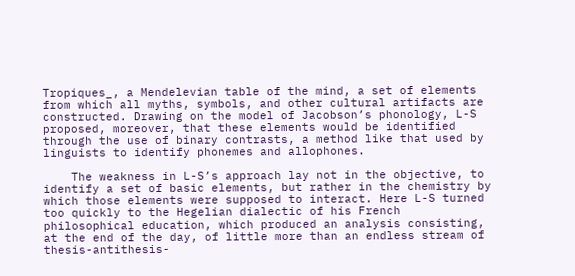Tropiques_, a Mendelevian table of the mind, a set of elements from which all myths, symbols, and other cultural artifacts are constructed. Drawing on the model of Jacobson’s phonology, L-S proposed, moreover, that these elements would be identified through the use of binary contrasts, a method like that used by linguists to identify phonemes and allophones.

    The weakness in L-S’s approach lay not in the objective, to identify a set of basic elements, but rather in the chemistry by which those elements were supposed to interact. Here L-S turned too quickly to the Hegelian dialectic of his French philosophical education, which produced an analysis consisting, at the end of the day, of little more than an endless stream of thesis-antithesis-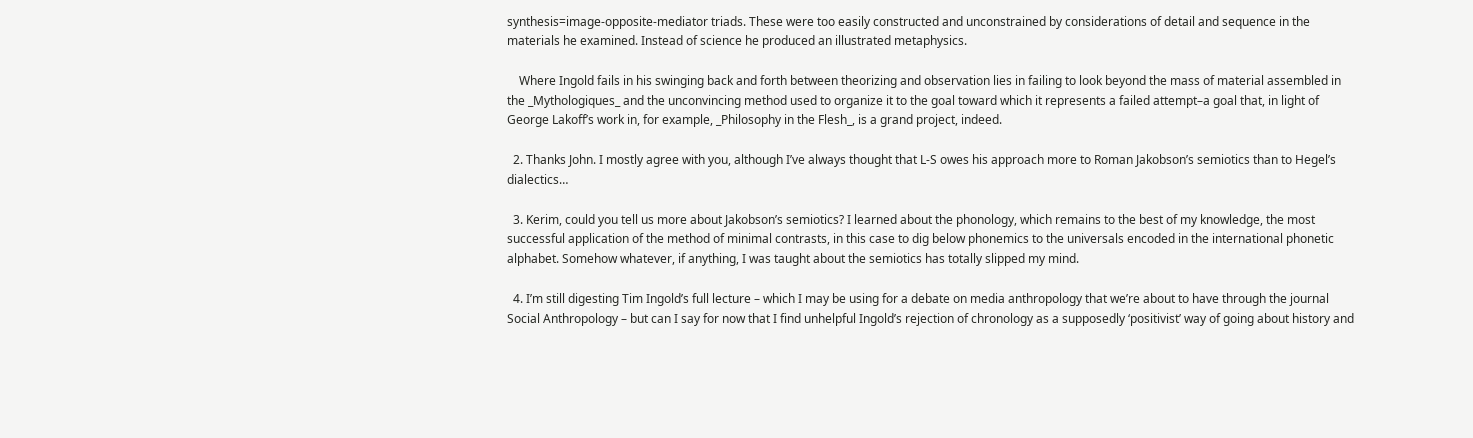synthesis=image-opposite-mediator triads. These were too easily constructed and unconstrained by considerations of detail and sequence in the materials he examined. Instead of science he produced an illustrated metaphysics.

    Where Ingold fails in his swinging back and forth between theorizing and observation lies in failing to look beyond the mass of material assembled in the _Mythologiques_ and the unconvincing method used to organize it to the goal toward which it represents a failed attempt–a goal that, in light of George Lakoff’s work in, for example, _Philosophy in the Flesh_, is a grand project, indeed.

  2. Thanks John. I mostly agree with you, although I’ve always thought that L-S owes his approach more to Roman Jakobson’s semiotics than to Hegel’s dialectics…

  3. Kerim, could you tell us more about Jakobson’s semiotics? I learned about the phonology, which remains to the best of my knowledge, the most successful application of the method of minimal contrasts, in this case to dig below phonemics to the universals encoded in the international phonetic alphabet. Somehow whatever, if anything, I was taught about the semiotics has totally slipped my mind.

  4. I’m still digesting Tim Ingold’s full lecture – which I may be using for a debate on media anthropology that we’re about to have through the journal Social Anthropology – but can I say for now that I find unhelpful Ingold’s rejection of chronology as a supposedly ‘positivist’ way of going about history and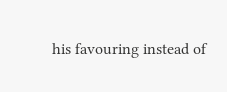his favouring instead of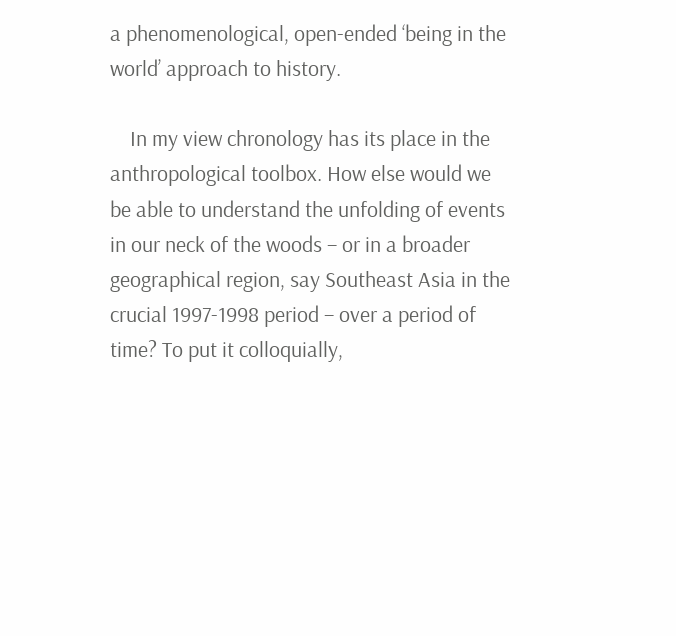a phenomenological, open-ended ‘being in the world’ approach to history.

    In my view chronology has its place in the anthropological toolbox. How else would we be able to understand the unfolding of events in our neck of the woods – or in a broader geographical region, say Southeast Asia in the crucial 1997-1998 period – over a period of time? To put it colloquially,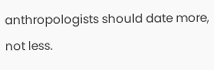anthropologists should date more, not less.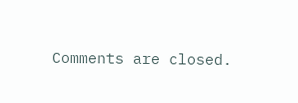Comments are closed.